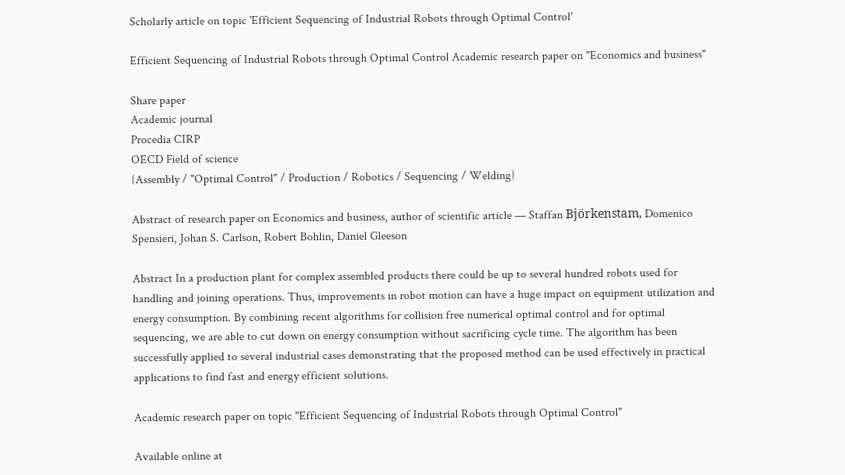Scholarly article on topic 'Efficient Sequencing of Industrial Robots through Optimal Control'

Efficient Sequencing of Industrial Robots through Optimal Control Academic research paper on "Economics and business"

Share paper
Academic journal
Procedia CIRP
OECD Field of science
{Assembly / "Optimal Control" / Production / Robotics / Sequencing / Welding}

Abstract of research paper on Economics and business, author of scientific article — Staffan Björkenstam, Domenico Spensieri, Johan S. Carlson, Robert Bohlin, Daniel Gleeson

Abstract In a production plant for complex assembled products there could be up to several hundred robots used for handling and joining operations. Thus, improvements in robot motion can have a huge impact on equipment utilization and energy consumption. By combining recent algorithms for collision free numerical optimal control and for optimal sequencing, we are able to cut down on energy consumption without sacrificing cycle time. The algorithm has been successfully applied to several industrial cases demonstrating that the proposed method can be used effectively in practical applications to find fast and energy efficient solutions.

Academic research paper on topic "Efficient Sequencing of Industrial Robots through Optimal Control"

Available online at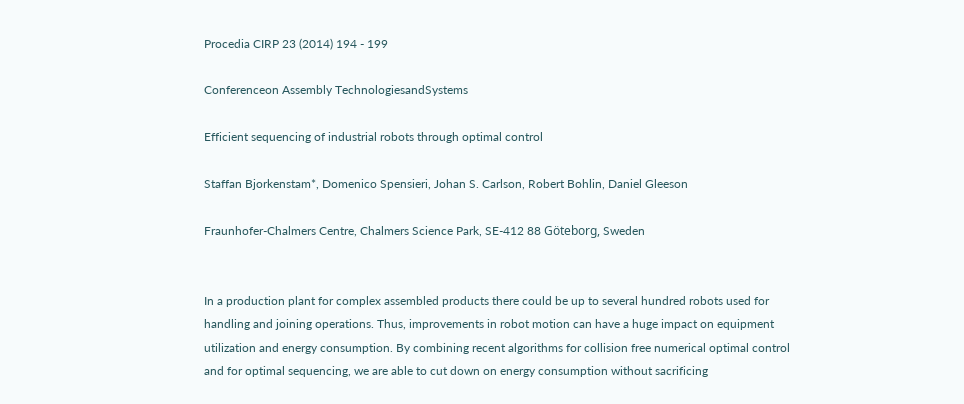Procedia CIRP 23 (2014) 194 - 199

Conferenceon Assembly TechnologiesandSystems

Efficient sequencing of industrial robots through optimal control

Staffan Bjorkenstam*, Domenico Spensieri, Johan S. Carlson, Robert Bohlin, Daniel Gleeson

Fraunhofer-Chalmers Centre, Chalmers Science Park, SE-412 88 Göteborg, Sweden


In a production plant for complex assembled products there could be up to several hundred robots used for handling and joining operations. Thus, improvements in robot motion can have a huge impact on equipment utilization and energy consumption. By combining recent algorithms for collision free numerical optimal control and for optimal sequencing, we are able to cut down on energy consumption without sacrificing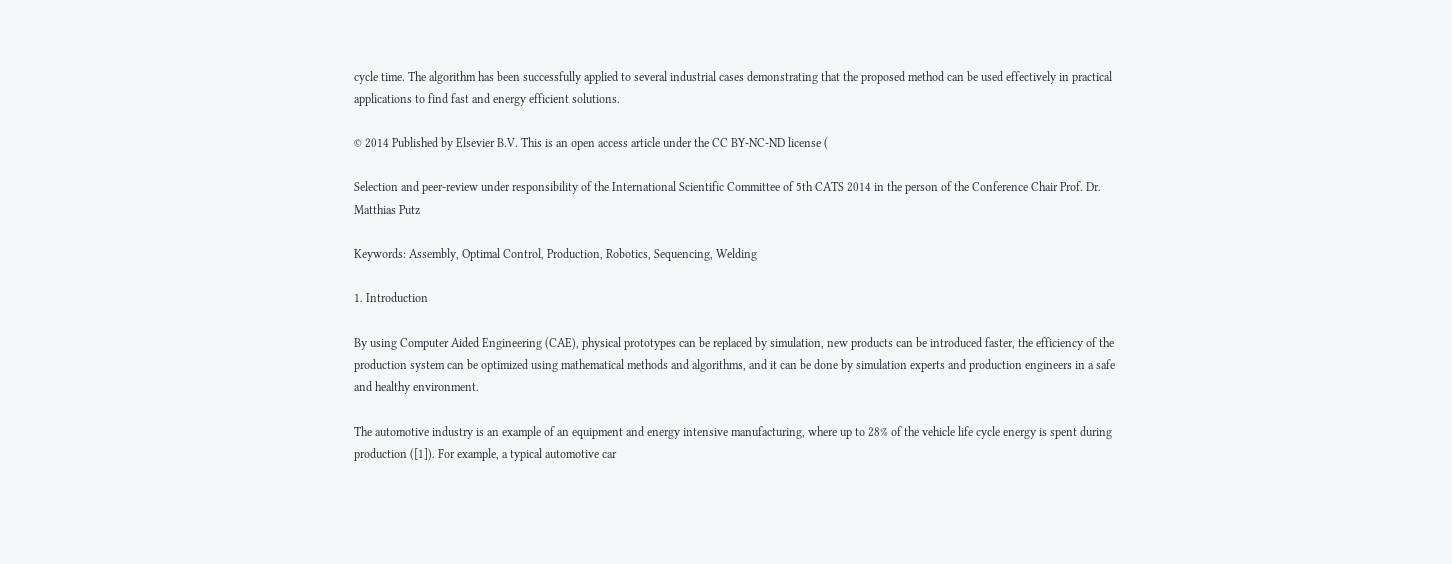cycle time. The algorithm has been successfully applied to several industrial cases demonstrating that the proposed method can be used effectively in practical applications to find fast and energy efficient solutions.

© 2014 Published by Elsevier B.V. This is an open access article under the CC BY-NC-ND license (

Selection and peer-review under responsibility of the International Scientific Committee of 5th CATS 2014 in the person of the Conference Chair Prof. Dr. Matthias Putz

Keywords: Assembly, Optimal Control, Production, Robotics, Sequencing, Welding

1. Introduction

By using Computer Aided Engineering (CAE), physical prototypes can be replaced by simulation, new products can be introduced faster, the efficiency of the production system can be optimized using mathematical methods and algorithms, and it can be done by simulation experts and production engineers in a safe and healthy environment.

The automotive industry is an example of an equipment and energy intensive manufacturing, where up to 28% of the vehicle life cycle energy is spent during production ([1]). For example, a typical automotive car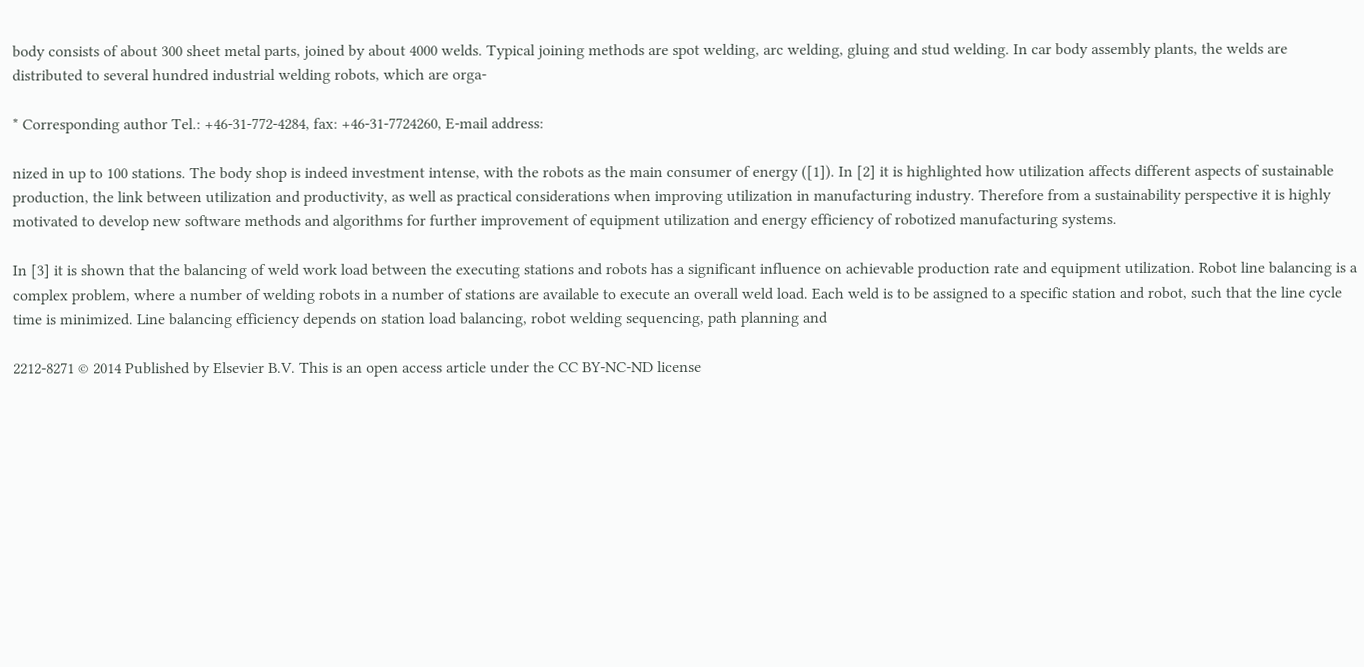body consists of about 300 sheet metal parts, joined by about 4000 welds. Typical joining methods are spot welding, arc welding, gluing and stud welding. In car body assembly plants, the welds are distributed to several hundred industrial welding robots, which are orga-

* Corresponding author Tel.: +46-31-772-4284, fax: +46-31-7724260, E-mail address:

nized in up to 100 stations. The body shop is indeed investment intense, with the robots as the main consumer of energy ([1]). In [2] it is highlighted how utilization affects different aspects of sustainable production, the link between utilization and productivity, as well as practical considerations when improving utilization in manufacturing industry. Therefore from a sustainability perspective it is highly motivated to develop new software methods and algorithms for further improvement of equipment utilization and energy efficiency of robotized manufacturing systems.

In [3] it is shown that the balancing of weld work load between the executing stations and robots has a significant influence on achievable production rate and equipment utilization. Robot line balancing is a complex problem, where a number of welding robots in a number of stations are available to execute an overall weld load. Each weld is to be assigned to a specific station and robot, such that the line cycle time is minimized. Line balancing efficiency depends on station load balancing, robot welding sequencing, path planning and

2212-8271 © 2014 Published by Elsevier B.V. This is an open access article under the CC BY-NC-ND license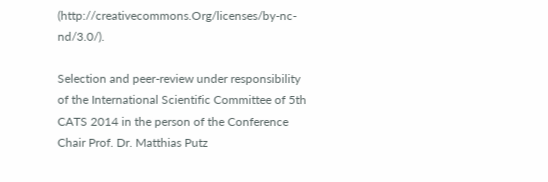(http://creativecommons.Org/licenses/by-nc-nd/3.0/).

Selection and peer-review under responsibility of the International Scientific Committee of 5th CATS 2014 in the person of the Conference Chair Prof. Dr. Matthias Putz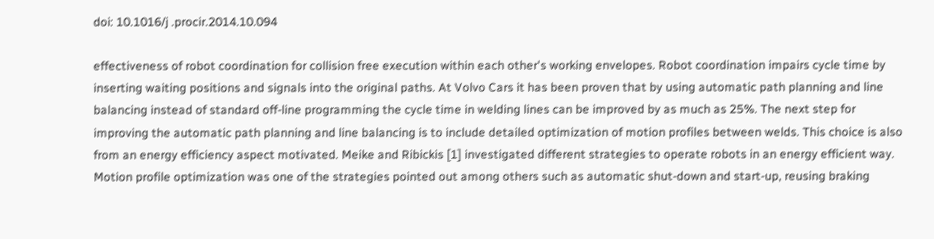doi: 10.1016/j .procir.2014.10.094

effectiveness of robot coordination for collision free execution within each other's working envelopes. Robot coordination impairs cycle time by inserting waiting positions and signals into the original paths. At Volvo Cars it has been proven that by using automatic path planning and line balancing instead of standard off-line programming the cycle time in welding lines can be improved by as much as 25%. The next step for improving the automatic path planning and line balancing is to include detailed optimization of motion profiles between welds. This choice is also from an energy efficiency aspect motivated. Meike and Ribickis [1] investigated different strategies to operate robots in an energy efficient way. Motion profile optimization was one of the strategies pointed out among others such as automatic shut-down and start-up, reusing braking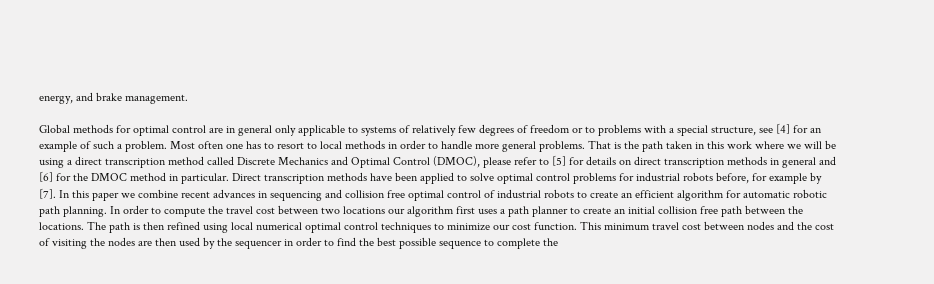energy, and brake management.

Global methods for optimal control are in general only applicable to systems of relatively few degrees of freedom or to problems with a special structure, see [4] for an example of such a problem. Most often one has to resort to local methods in order to handle more general problems. That is the path taken in this work where we will be using a direct transcription method called Discrete Mechanics and Optimal Control (DMOC), please refer to [5] for details on direct transcription methods in general and [6] for the DMOC method in particular. Direct transcription methods have been applied to solve optimal control problems for industrial robots before, for example by [7]. In this paper we combine recent advances in sequencing and collision free optimal control of industrial robots to create an efficient algorithm for automatic robotic path planning. In order to compute the travel cost between two locations our algorithm first uses a path planner to create an initial collision free path between the locations. The path is then refined using local numerical optimal control techniques to minimize our cost function. This minimum travel cost between nodes and the cost of visiting the nodes are then used by the sequencer in order to find the best possible sequence to complete the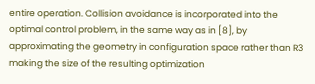entire operation. Collision avoidance is incorporated into the optimal control problem, in the same way as in [8], by approximating the geometry in configuration space rather than R3 making the size of the resulting optimization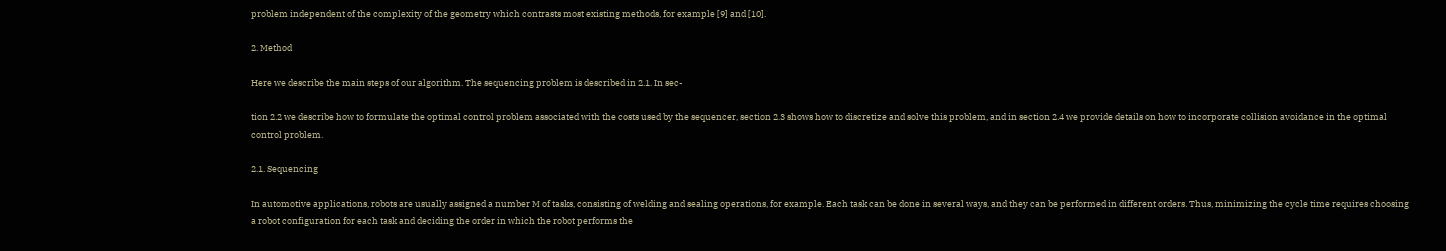problem independent of the complexity of the geometry which contrasts most existing methods, for example [9] and [10].

2. Method

Here we describe the main steps of our algorithm. The sequencing problem is described in 2.1. In sec-

tion 2.2 we describe how to formulate the optimal control problem associated with the costs used by the sequencer, section 2.3 shows how to discretize and solve this problem, and in section 2.4 we provide details on how to incorporate collision avoidance in the optimal control problem.

2.1. Sequencing

In automotive applications, robots are usually assigned a number M of tasks, consisting of welding and sealing operations, for example. Each task can be done in several ways, and they can be performed in different orders. Thus, minimizing the cycle time requires choosing a robot configuration for each task and deciding the order in which the robot performs the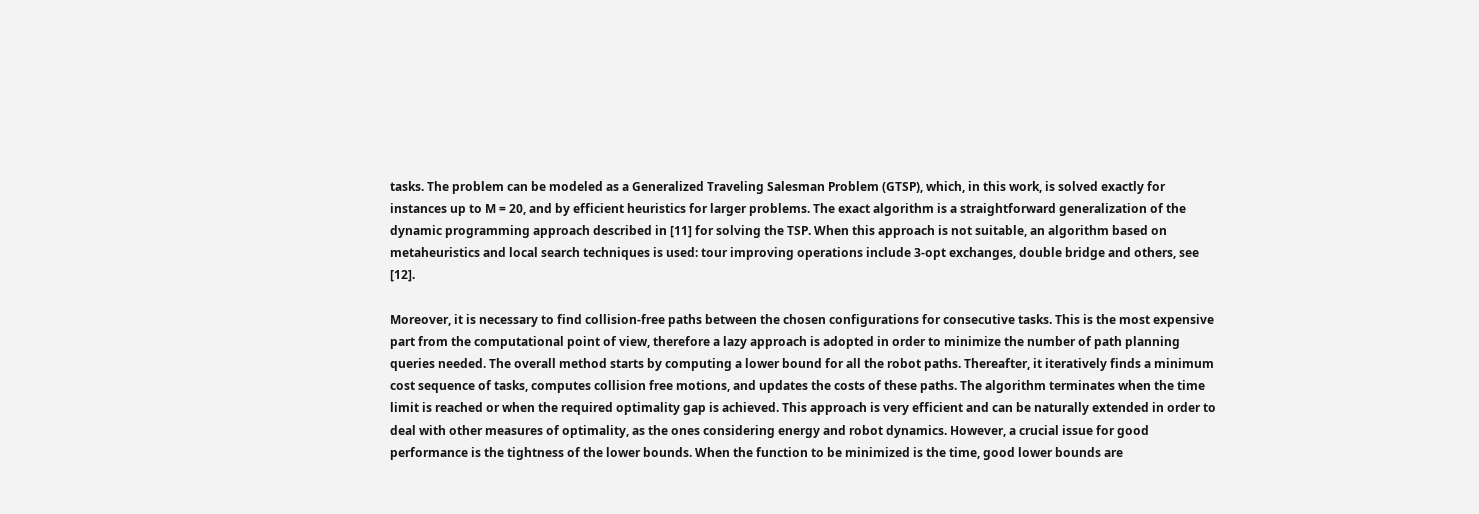tasks. The problem can be modeled as a Generalized Traveling Salesman Problem (GTSP), which, in this work, is solved exactly for instances up to M = 20, and by efficient heuristics for larger problems. The exact algorithm is a straightforward generalization of the dynamic programming approach described in [11] for solving the TSP. When this approach is not suitable, an algorithm based on metaheuristics and local search techniques is used: tour improving operations include 3-opt exchanges, double bridge and others, see [12].

Moreover, it is necessary to find collision-free paths between the chosen configurations for consecutive tasks. This is the most expensive part from the computational point of view, therefore a lazy approach is adopted in order to minimize the number of path planning queries needed. The overall method starts by computing a lower bound for all the robot paths. Thereafter, it iteratively finds a minimum cost sequence of tasks, computes collision free motions, and updates the costs of these paths. The algorithm terminates when the time limit is reached or when the required optimality gap is achieved. This approach is very efficient and can be naturally extended in order to deal with other measures of optimality, as the ones considering energy and robot dynamics. However, a crucial issue for good performance is the tightness of the lower bounds. When the function to be minimized is the time, good lower bounds are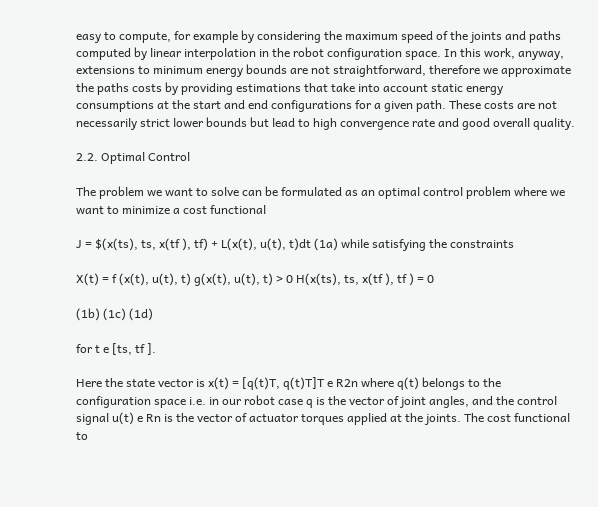easy to compute, for example by considering the maximum speed of the joints and paths computed by linear interpolation in the robot configuration space. In this work, anyway, extensions to minimum energy bounds are not straightforward, therefore we approximate the paths costs by providing estimations that take into account static energy consumptions at the start and end configurations for a given path. These costs are not necessarily strict lower bounds but lead to high convergence rate and good overall quality.

2.2. Optimal Control

The problem we want to solve can be formulated as an optimal control problem where we want to minimize a cost functional

J = $(x(ts), ts, x(tf ), tf) + L(x(t), u(t), t)dt (1a) while satisfying the constraints

X(t) = f (x(t), u(t), t) g(x(t), u(t), t) > 0 H(x(ts), ts, x(tf ), tf ) = 0

(1b) (1c) (1d)

for t e [ts, tf ].

Here the state vector is x(t) = [q(t)T, q(t)T]T e R2n where q(t) belongs to the configuration space i.e. in our robot case q is the vector of joint angles, and the control signal u(t) e Rn is the vector of actuator torques applied at the joints. The cost functional to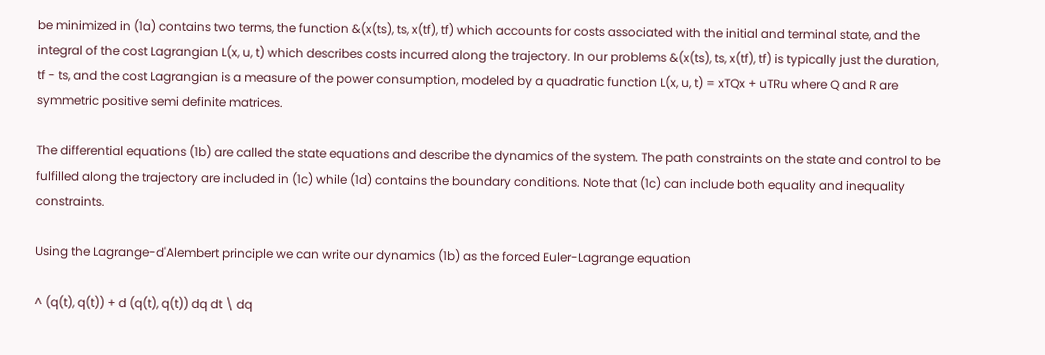be minimized in (1a) contains two terms, the function &(x(ts), ts, x(tf), tf) which accounts for costs associated with the initial and terminal state, and the integral of the cost Lagrangian L(x, u, t) which describes costs incurred along the trajectory. In our problems &(x(ts), ts, x(tf), tf) is typically just the duration, tf - ts, and the cost Lagrangian is a measure of the power consumption, modeled by a quadratic function L(x, u, t) = xTQx + uTRu where Q and R are symmetric positive semi definite matrices.

The differential equations (1b) are called the state equations and describe the dynamics of the system. The path constraints on the state and control to be fulfilled along the trajectory are included in (1c) while (1d) contains the boundary conditions. Note that (1c) can include both equality and inequality constraints.

Using the Lagrange-d'Alembert principle we can write our dynamics (1b) as the forced Euler-Lagrange equation

^ (q(t), q(t)) + d (q(t), q(t)) dq dt \ dq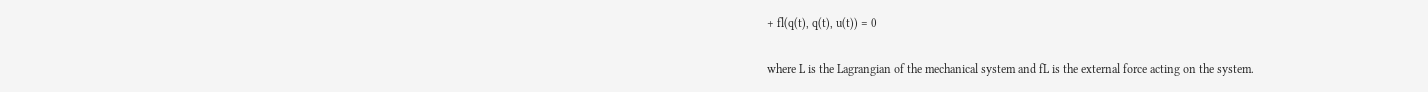+ fl(q(t), q(t), u(t)) = 0

where L is the Lagrangian of the mechanical system and fL is the external force acting on the system.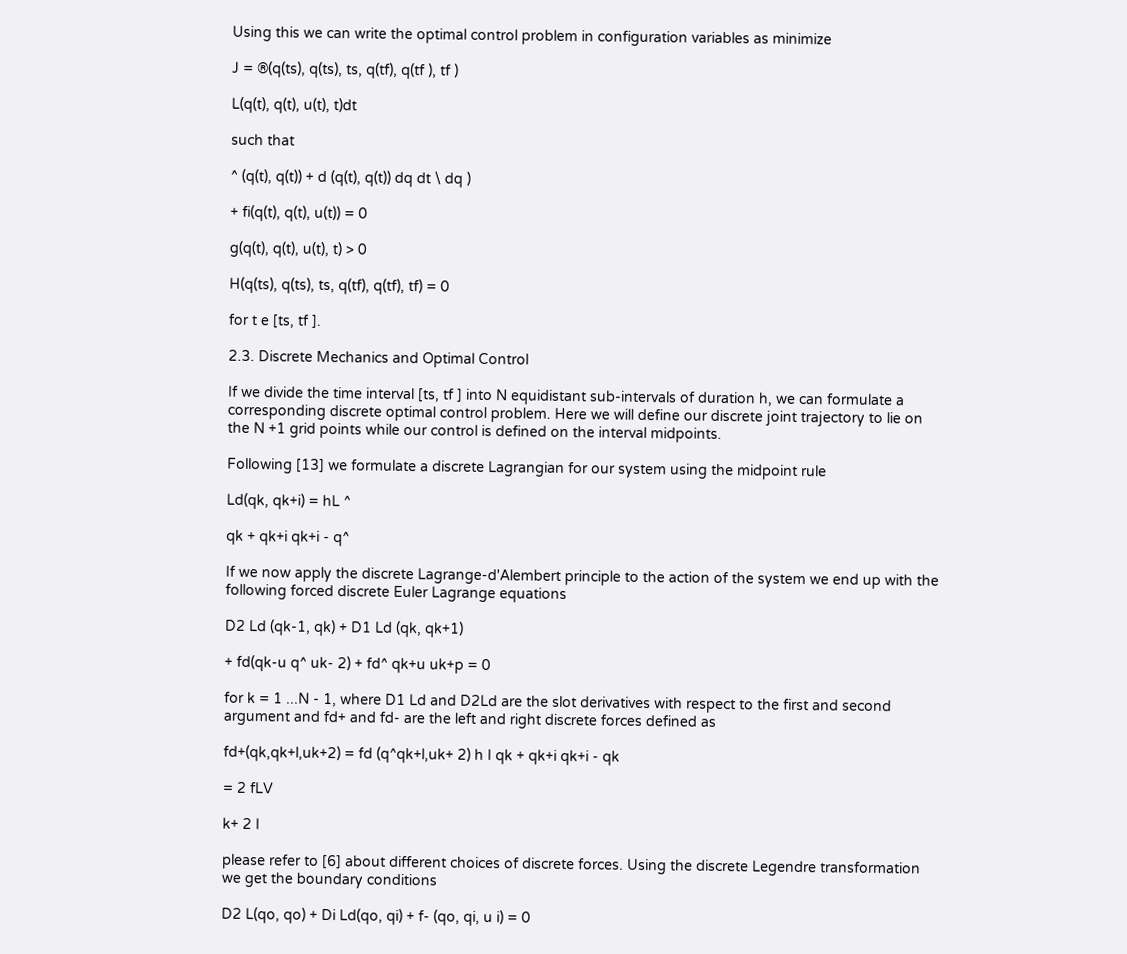Using this we can write the optimal control problem in configuration variables as minimize

J = ®(q(ts), q(ts), ts, q(tf), q(tf ), tf )

L(q(t), q(t), u(t), t)dt

such that

^ (q(t), q(t)) + d (q(t), q(t)) dq dt \ dq )

+ fi(q(t), q(t), u(t)) = 0

g(q(t), q(t), u(t), t) > 0

H(q(ts), q(ts), ts, q(tf), q(tf), tf) = 0

for t e [ts, tf ].

2.3. Discrete Mechanics and Optimal Control

If we divide the time interval [ts, tf ] into N equidistant sub-intervals of duration h, we can formulate a corresponding discrete optimal control problem. Here we will define our discrete joint trajectory to lie on the N +1 grid points while our control is defined on the interval midpoints.

Following [13] we formulate a discrete Lagrangian for our system using the midpoint rule

Ld(qk, qk+i) = hL ^

qk + qk+i qk+i - q^

If we now apply the discrete Lagrange-d'Alembert principle to the action of the system we end up with the following forced discrete Euler Lagrange equations

D2 Ld (qk-1, qk) + D1 Ld (qk, qk+1)

+ fd(qk-u q^ uk- 2) + fd^ qk+u uk+p = 0

for k = 1 ...N - 1, where D1 Ld and D2Ld are the slot derivatives with respect to the first and second argument and fd+ and fd- are the left and right discrete forces defined as

fd+(qk,qk+l,uk+2) = fd (q^qk+l,uk+ 2) h I qk + qk+i qk+i - qk

= 2 fLV

k+ 2 I

please refer to [6] about different choices of discrete forces. Using the discrete Legendre transformation we get the boundary conditions

D2 L(qo, qo) + Di Ld(qo, qi) + f- (qo, qi, u i) = 0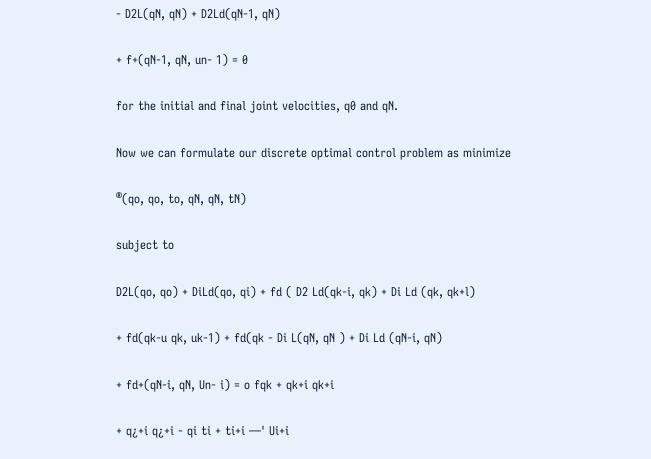- D2L(qN, qN) + D2Ld(qN-1, qN)

+ f+(qN-1, qN, un- 1) = 0

for the initial and final joint velocities, q0 and qN.

Now we can formulate our discrete optimal control problem as minimize

®(qo, qo, to, qN, qN, tN)

subject to

D2L(qo, qo) + DiLd(qo, qi) + fd ( D2 Ld(qk-i, qk) + Di Ld (qk, qk+l)

+ fd(qk-u qk, uk-1) + fd(qk - Di L(qN, qN ) + Di Ld (qN-i, qN)

+ fd+(qN-i, qN, Un- i) = o fqk + qk+i qk+i

+ q¿+i q¿+i - qi ti + ti+i —' Ui+i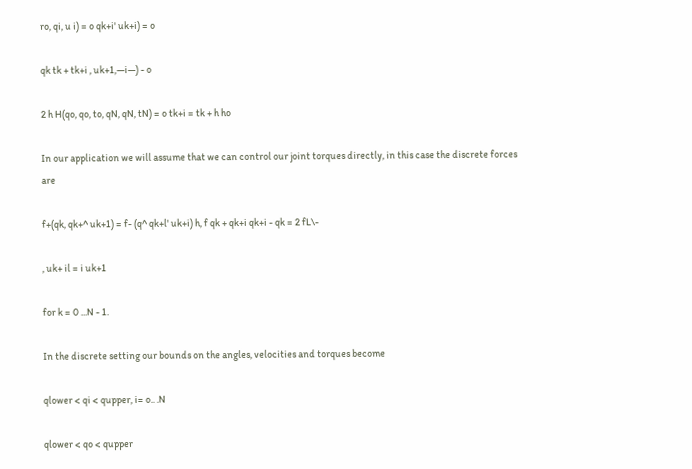ro, qi, u i) = o qk+i' uk+i) = o

qk tk + tk+i , uk+1,—i—) - o

2 h H(qo, qo, to, qN, qN, tN) = o tk+i = tk + h ho

In our application we will assume that we can control our joint torques directly, in this case the discrete forces are

f+(qk, qk+^ uk+1) = f- (q^ qk+l' uk+i) h, f qk + qk+i qk+i - qk = 2 fL\-

, uk+ il = i uk+1

for k = 0 ...N - 1.

In the discrete setting our bounds on the angles, velocities and torques become

qlower < qi < qupper, i= o.. .N

qlower < qo < qupper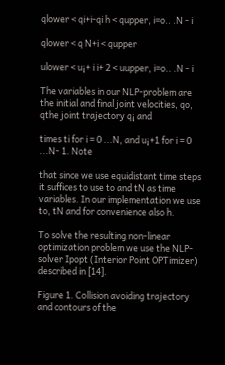qlower < qi+i-qi h < qupper, i=o.. .N - i

qlower < q N+i < qupper

ulower < u¡+ i i+ 2 < uupper, i=o.. .N - i

The variables in our NLP-problem are the initial and final joint velocities, qo, qthe joint trajectory q¡ and

times ti for i = 0 ...N, and u¡+1 for i = 0 ...N- 1. Note

that since we use equidistant time steps it suffices to use to and tN as time variables. In our implementation we use to, tN and for convenience also h.

To solve the resulting non-linear optimization problem we use the NLP-solver Ipopt (Interior Point OPTimizer) described in [14].

Figure 1. Collision avoiding trajectory and contours of the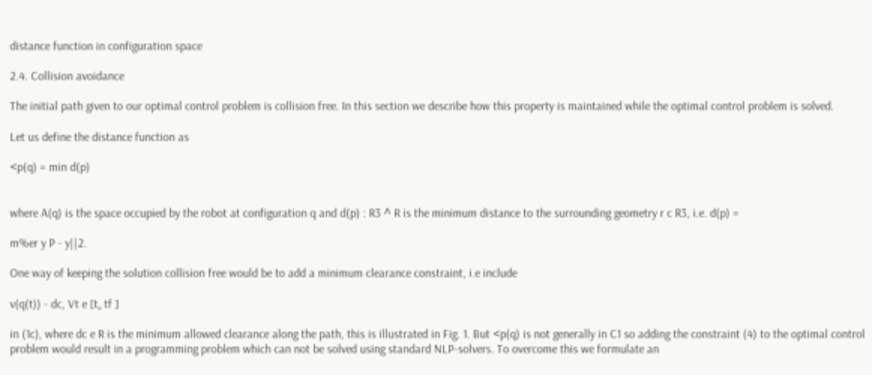distance function in configuration space

2.4. Collision avoidance

The initial path given to our optimal control problem is collision free. In this section we describe how this property is maintained while the optimal control problem is solved.

Let us define the distance function as

<p(q) = min d(p)


where A(q) is the space occupied by the robot at configuration q and d(p) : R3 ^ R is the minimum distance to the surrounding geometry r c R3, i.e. d(p) =

m%er y P - y||2.

One way of keeping the solution collision free would be to add a minimum clearance constraint, i.e include

v(q(t)) - dc, Vt e [t„ tf ]

in (1c), where dc e R is the minimum allowed clearance along the path, this is illustrated in Fig. 1. But <p(q) is not generally in C1 so adding the constraint (4) to the optimal control problem would result in a programming problem which can not be solved using standard NLP-solvers. To overcome this we formulate an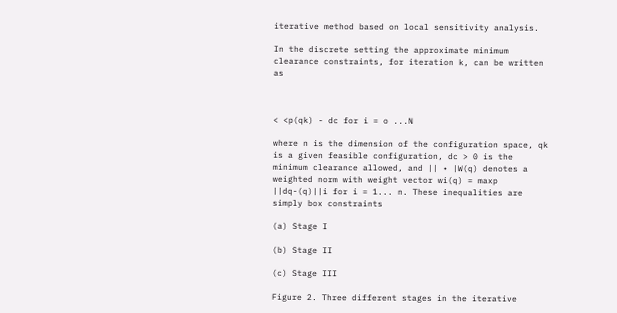iterative method based on local sensitivity analysis.

In the discrete setting the approximate minimum clearance constraints, for iteration k, can be written as



< <p(qk) - dc for i = o ...N

where n is the dimension of the configuration space, qk is a given feasible configuration, dc > 0 is the minimum clearance allowed, and || • |W(q) denotes a weighted norm with weight vector wi(q) = maxp ||dq-(q)||i for i = 1... n. These inequalities are simply box constraints

(a) Stage I

(b) Stage II

(c) Stage III

Figure 2. Three different stages in the iterative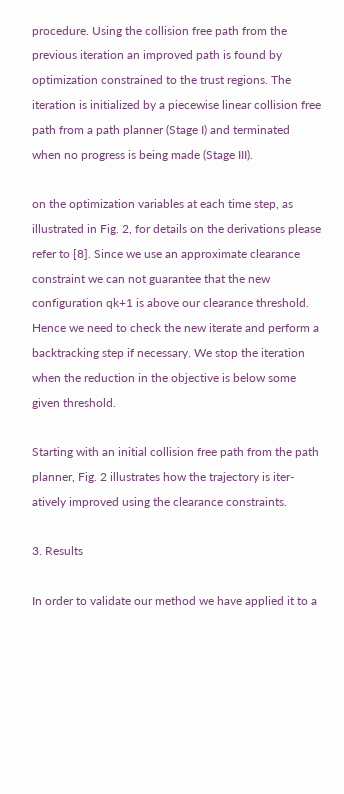procedure. Using the collision free path from the previous iteration an improved path is found by optimization constrained to the trust regions. The iteration is initialized by a piecewise linear collision free path from a path planner (Stage I) and terminated when no progress is being made (Stage III).

on the optimization variables at each time step, as illustrated in Fig. 2, for details on the derivations please refer to [8]. Since we use an approximate clearance constraint we can not guarantee that the new configuration qk+1 is above our clearance threshold. Hence we need to check the new iterate and perform a backtracking step if necessary. We stop the iteration when the reduction in the objective is below some given threshold.

Starting with an initial collision free path from the path planner, Fig. 2 illustrates how the trajectory is iter-atively improved using the clearance constraints.

3. Results

In order to validate our method we have applied it to a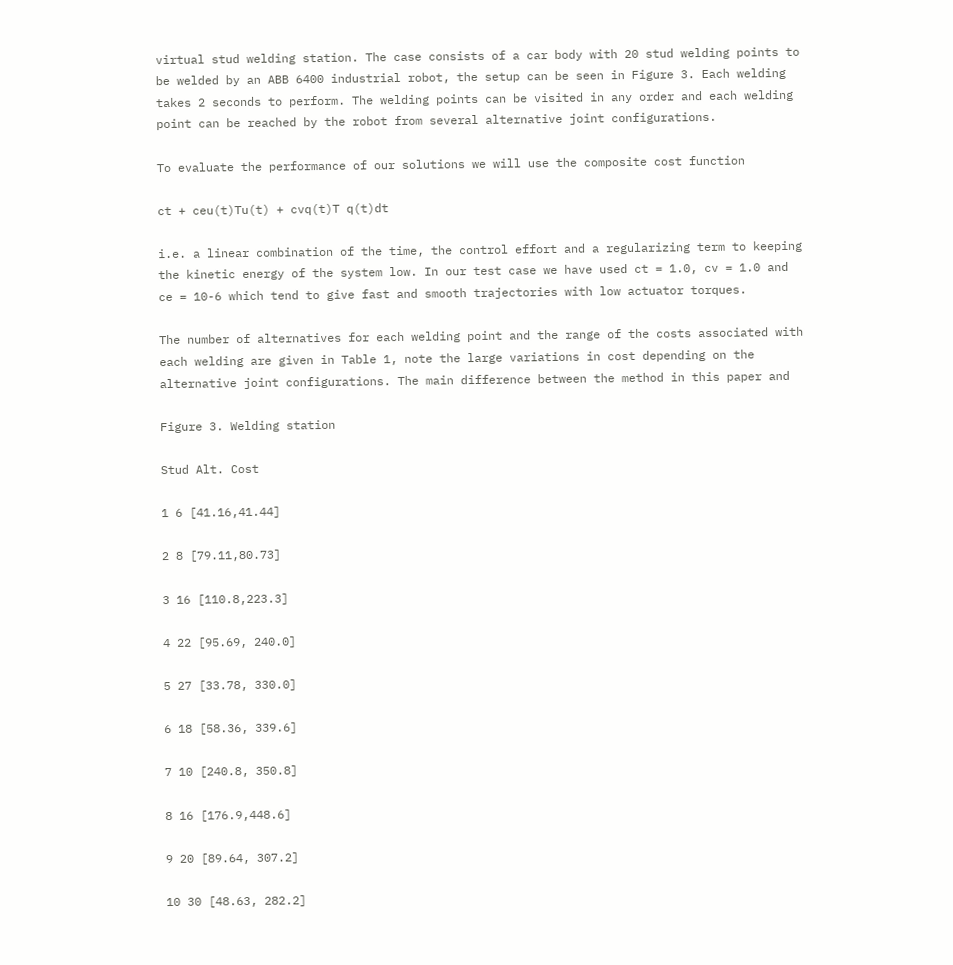virtual stud welding station. The case consists of a car body with 20 stud welding points to be welded by an ABB 6400 industrial robot, the setup can be seen in Figure 3. Each welding takes 2 seconds to perform. The welding points can be visited in any order and each welding point can be reached by the robot from several alternative joint configurations.

To evaluate the performance of our solutions we will use the composite cost function

ct + ceu(t)Tu(t) + cvq(t)T q(t)dt

i.e. a linear combination of the time, the control effort and a regularizing term to keeping the kinetic energy of the system low. In our test case we have used ct = 1.0, cv = 1.0 and ce = 10-6 which tend to give fast and smooth trajectories with low actuator torques.

The number of alternatives for each welding point and the range of the costs associated with each welding are given in Table 1, note the large variations in cost depending on the alternative joint configurations. The main difference between the method in this paper and

Figure 3. Welding station

Stud Alt. Cost

1 6 [41.16,41.44]

2 8 [79.11,80.73]

3 16 [110.8,223.3]

4 22 [95.69, 240.0]

5 27 [33.78, 330.0]

6 18 [58.36, 339.6]

7 10 [240.8, 350.8]

8 16 [176.9,448.6]

9 20 [89.64, 307.2]

10 30 [48.63, 282.2]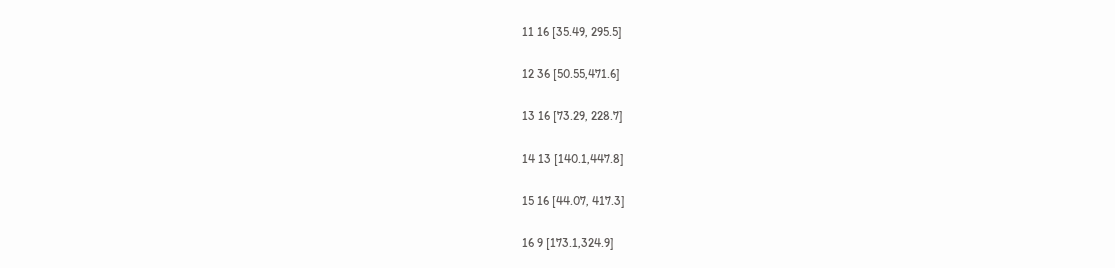11 16 [35.49, 295.5]

12 36 [50.55,471.6]

13 16 [73.29, 228.7]

14 13 [140.1,447.8]

15 16 [44.07, 417.3]

16 9 [173.1,324.9]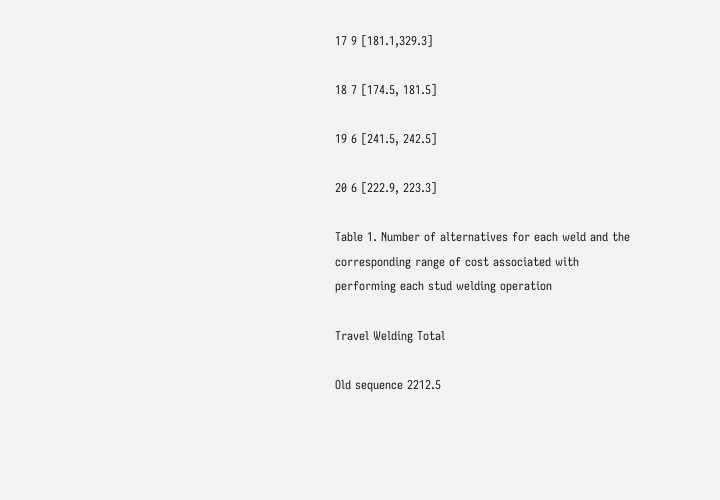17 9 [181.1,329.3]

18 7 [174.5, 181.5]

19 6 [241.5, 242.5]

20 6 [222.9, 223.3]

Table 1. Number of alternatives for each weld and the corresponding range of cost associated with performing each stud welding operation

Travel Welding Total

Old sequence 2212.5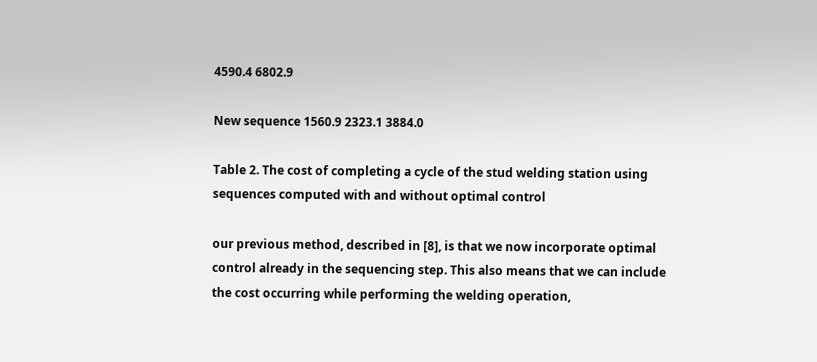4590.4 6802.9

New sequence 1560.9 2323.1 3884.0

Table 2. The cost of completing a cycle of the stud welding station using sequences computed with and without optimal control

our previous method, described in [8], is that we now incorporate optimal control already in the sequencing step. This also means that we can include the cost occurring while performing the welding operation,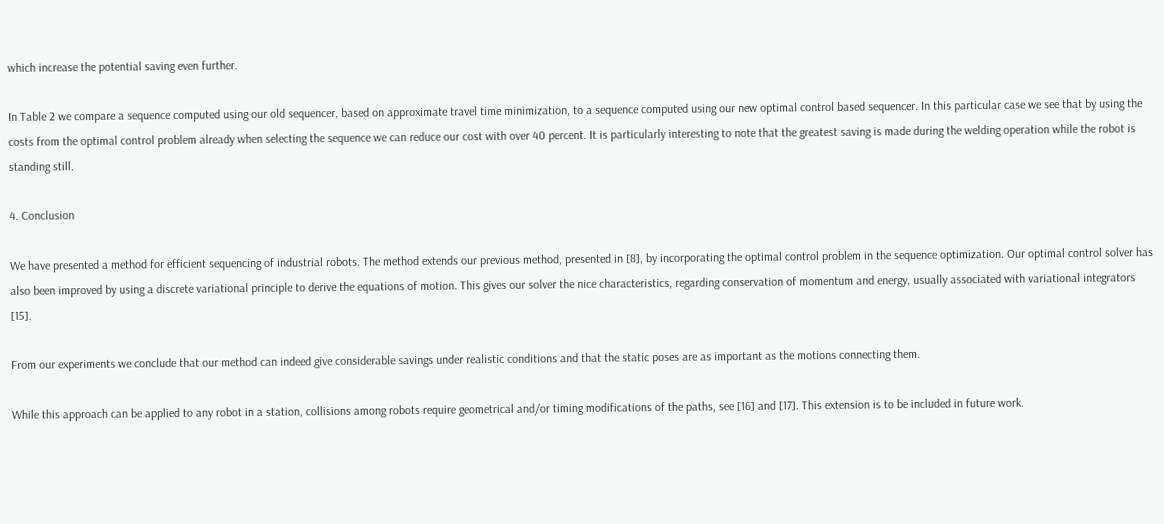which increase the potential saving even further.

In Table 2 we compare a sequence computed using our old sequencer, based on approximate travel time minimization, to a sequence computed using our new optimal control based sequencer. In this particular case we see that by using the costs from the optimal control problem already when selecting the sequence we can reduce our cost with over 40 percent. It is particularly interesting to note that the greatest saving is made during the welding operation while the robot is standing still.

4. Conclusion

We have presented a method for efficient sequencing of industrial robots. The method extends our previous method, presented in [8], by incorporating the optimal control problem in the sequence optimization. Our optimal control solver has also been improved by using a discrete variational principle to derive the equations of motion. This gives our solver the nice characteristics, regarding conservation of momentum and energy, usually associated with variational integrators [15].

From our experiments we conclude that our method can indeed give considerable savings under realistic conditions and that the static poses are as important as the motions connecting them.

While this approach can be applied to any robot in a station, collisions among robots require geometrical and/or timing modifications of the paths, see [16] and [17]. This extension is to be included in future work.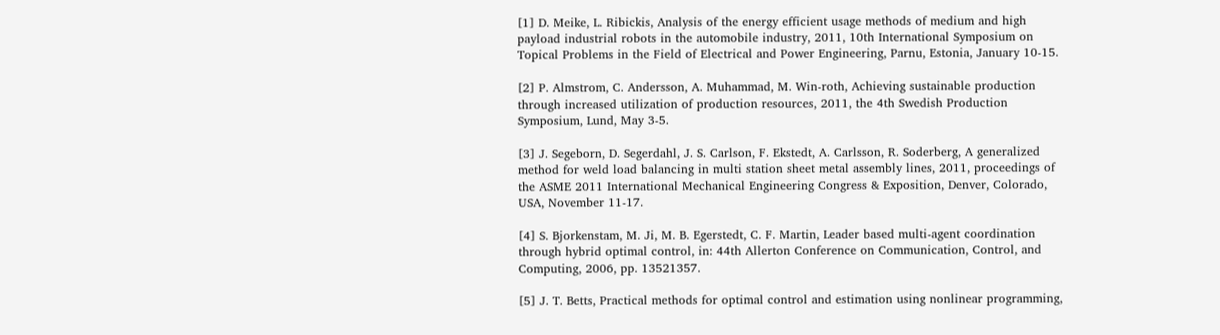[1] D. Meike, L. Ribickis, Analysis of the energy efficient usage methods of medium and high payload industrial robots in the automobile industry, 2011, 10th International Symposium on Topical Problems in the Field of Electrical and Power Engineering, Parnu, Estonia, January 10-15.

[2] P. Almstrom, C. Andersson, A. Muhammad, M. Win-roth, Achieving sustainable production through increased utilization of production resources, 2011, the 4th Swedish Production Symposium, Lund, May 3-5.

[3] J. Segeborn, D. Segerdahl, J. S. Carlson, F. Ekstedt, A. Carlsson, R. Soderberg, A generalized method for weld load balancing in multi station sheet metal assembly lines, 2011, proceedings of the ASME 2011 International Mechanical Engineering Congress & Exposition, Denver, Colorado, USA, November 11-17.

[4] S. Bjorkenstam, M. Ji, M. B. Egerstedt, C. F. Martin, Leader based multi-agent coordination through hybrid optimal control, in: 44th Allerton Conference on Communication, Control, and Computing, 2006, pp. 13521357.

[5] J. T. Betts, Practical methods for optimal control and estimation using nonlinear programming,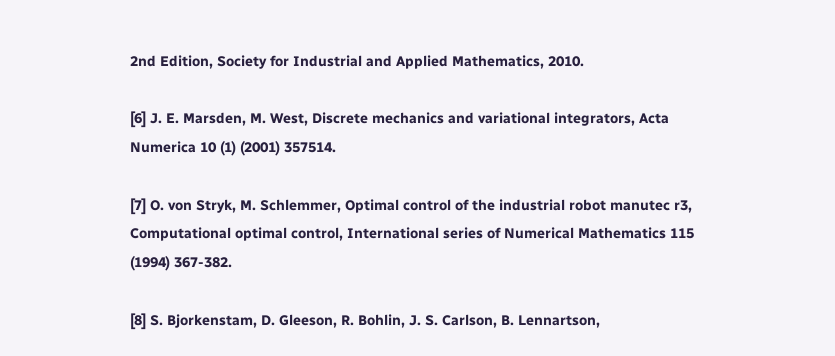2nd Edition, Society for Industrial and Applied Mathematics, 2010.

[6] J. E. Marsden, M. West, Discrete mechanics and variational integrators, Acta Numerica 10 (1) (2001) 357514.

[7] O. von Stryk, M. Schlemmer, Optimal control of the industrial robot manutec r3, Computational optimal control, International series of Numerical Mathematics 115 (1994) 367-382.

[8] S. Bjorkenstam, D. Gleeson, R. Bohlin, J. S. Carlson, B. Lennartson,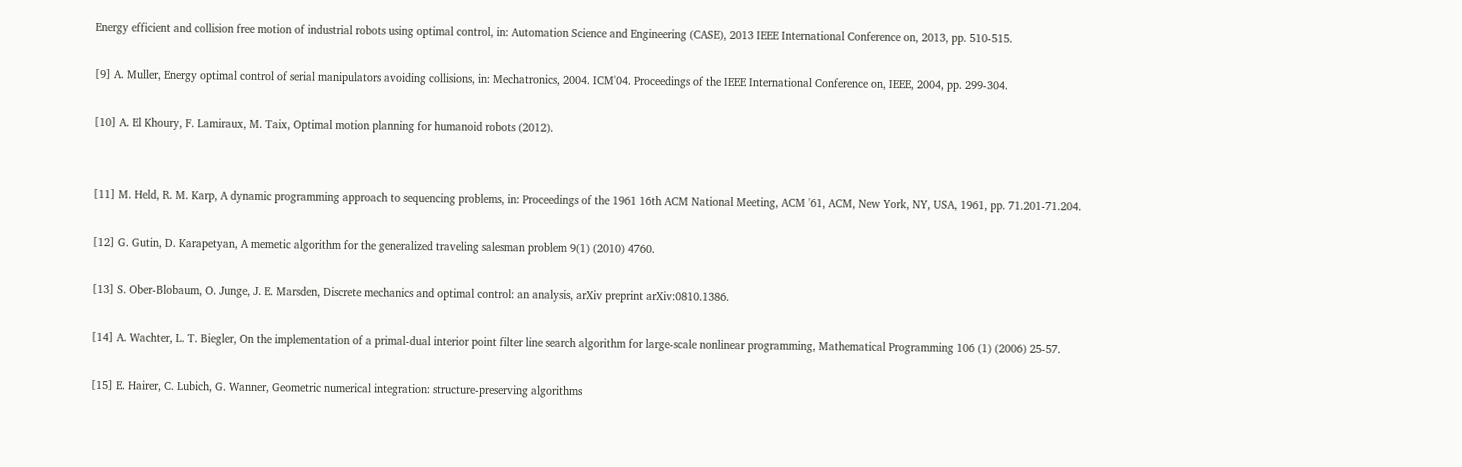Energy efficient and collision free motion of industrial robots using optimal control, in: Automation Science and Engineering (CASE), 2013 IEEE International Conference on, 2013, pp. 510-515.

[9] A. Muller, Energy optimal control of serial manipulators avoiding collisions, in: Mechatronics, 2004. ICM'04. Proceedings of the IEEE International Conference on, IEEE, 2004, pp. 299-304.

[10] A. El Khoury, F. Lamiraux, M. Taix, Optimal motion planning for humanoid robots (2012).


[11] M. Held, R. M. Karp, A dynamic programming approach to sequencing problems, in: Proceedings of the 1961 16th ACM National Meeting, ACM '61, ACM, New York, NY, USA, 1961, pp. 71.201-71.204.

[12] G. Gutin, D. Karapetyan, A memetic algorithm for the generalized traveling salesman problem 9(1) (2010) 4760.

[13] S. Ober-Blobaum, O. Junge, J. E. Marsden, Discrete mechanics and optimal control: an analysis, arXiv preprint arXiv:0810.1386.

[14] A. Wachter, L. T. Biegler, On the implementation of a primal-dual interior point filter line search algorithm for large-scale nonlinear programming, Mathematical Programming 106 (1) (2006) 25-57.

[15] E. Hairer, C. Lubich, G. Wanner, Geometric numerical integration: structure-preserving algorithms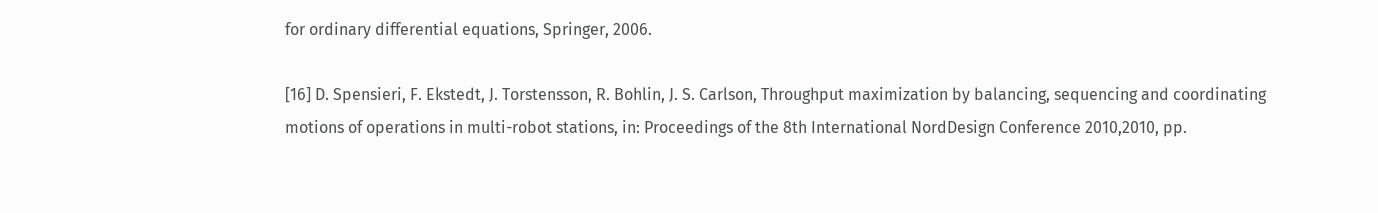for ordinary differential equations, Springer, 2006.

[16] D. Spensieri, F. Ekstedt, J. Torstensson, R. Bohlin, J. S. Carlson, Throughput maximization by balancing, sequencing and coordinating motions of operations in multi-robot stations, in: Proceedings of the 8th International NordDesign Conference 2010,2010, pp.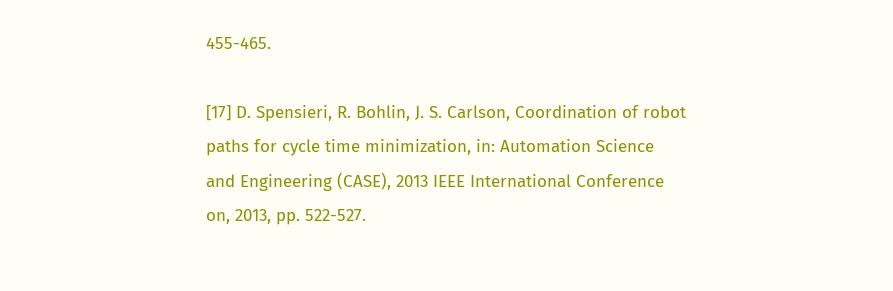455-465.

[17] D. Spensieri, R. Bohlin, J. S. Carlson, Coordination of robot paths for cycle time minimization, in: Automation Science and Engineering (CASE), 2013 IEEE International Conference on, 2013, pp. 522-527.